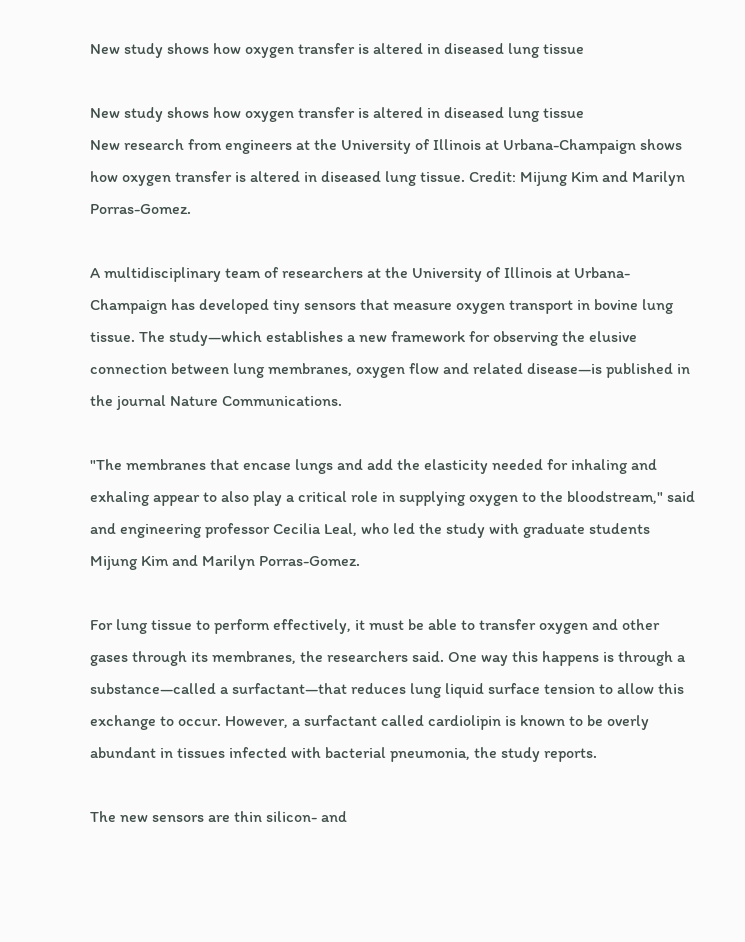New study shows how oxygen transfer is altered in diseased lung tissue

New study shows how oxygen transfer is altered in diseased lung tissue
New research from engineers at the University of Illinois at Urbana-Champaign shows how oxygen transfer is altered in diseased lung tissue. Credit: Mijung Kim and Marilyn Porras-Gomez.

A multidisciplinary team of researchers at the University of Illinois at Urbana-Champaign has developed tiny sensors that measure oxygen transport in bovine lung tissue. The study—which establishes a new framework for observing the elusive connection between lung membranes, oxygen flow and related disease—is published in the journal Nature Communications.

"The membranes that encase lungs and add the elasticity needed for inhaling and exhaling appear to also play a critical role in supplying oxygen to the bloodstream," said and engineering professor Cecilia Leal, who led the study with graduate students Mijung Kim and Marilyn Porras-Gomez.

For lung tissue to perform effectively, it must be able to transfer oxygen and other gases through its membranes, the researchers said. One way this happens is through a substance—called a surfactant—that reduces lung liquid surface tension to allow this exchange to occur. However, a surfactant called cardiolipin is known to be overly abundant in tissues infected with bacterial pneumonia, the study reports.

The new sensors are thin silicon- and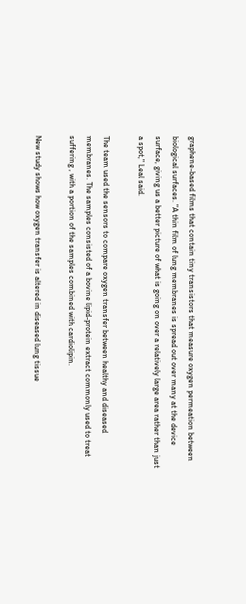graphene-based films that contain tiny transistors that measure oxygen permeation between biological surfaces. "A thin film of lung membranes is spread out over many at the device surface, giving us a better picture of what is going on over a relatively large area rather than just a spot," Leal said.

The team used the sensors to compare oxygen transfer between healthy and diseased membranes. The samples consisted of a bovine lipid-protein extract commonly used to treat suffering , with a portion of the samples combined with cardiolipin.

New study shows how oxygen transfer is altered in diseased lung tissue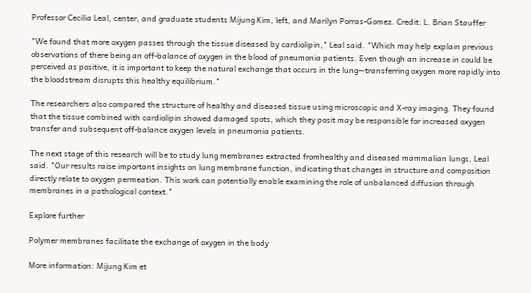Professor Cecilia Leal, center, and graduate students Mijung Kim, left, and Marilyn Porras-Gomez. Credit: L. Brian Stauffer

"We found that more oxygen passes through the tissue diseased by cardiolipin," Leal said. "Which may help explain previous observations of there being an off-balance of oxygen in the blood of pneumonia patients. Even though an increase in could be perceived as positive, it is important to keep the natural exchange that occurs in the lung—transferring oxygen more rapidly into the bloodstream disrupts this healthy equilibrium."

The researchers also compared the structure of healthy and diseased tissue using microscopic and X-ray imaging. They found that the tissue combined with cardiolipin showed damaged spots, which they posit may be responsible for increased oxygen transfer and subsequent off-balance oxygen levels in pneumonia patients.

The next stage of this research will be to study lung membranes extracted fromhealthy and diseased mammalian lungs, Leal said. "Our results raise important insights on lung membrane function, indicating that changes in structure and composition directly relate to oxygen permeation. This work can potentially enable examining the role of unbalanced diffusion through membranes in a pathological context."

Explore further

Polymer membranes facilitate the exchange of oxygen in the body

More information: Mijung Kim et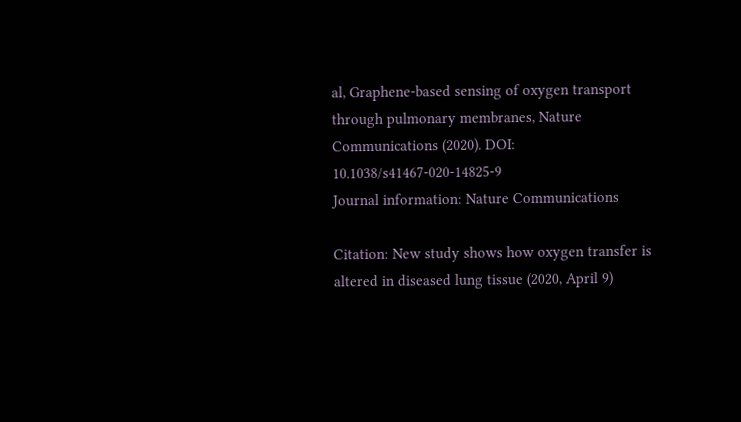al, Graphene-based sensing of oxygen transport through pulmonary membranes, Nature Communications (2020). DOI: 10.1038/s41467-020-14825-9
Journal information: Nature Communications

Citation: New study shows how oxygen transfer is altered in diseased lung tissue (2020, April 9)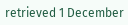retrieved 1 December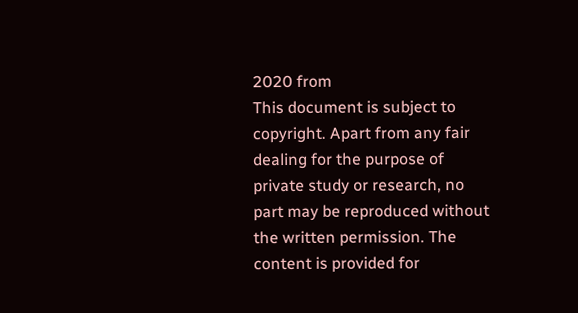2020 from
This document is subject to copyright. Apart from any fair dealing for the purpose of private study or research, no part may be reproduced without the written permission. The content is provided for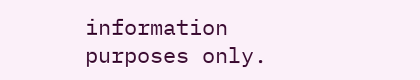information purposes only.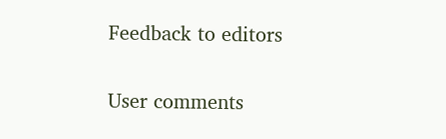Feedback to editors

User comments